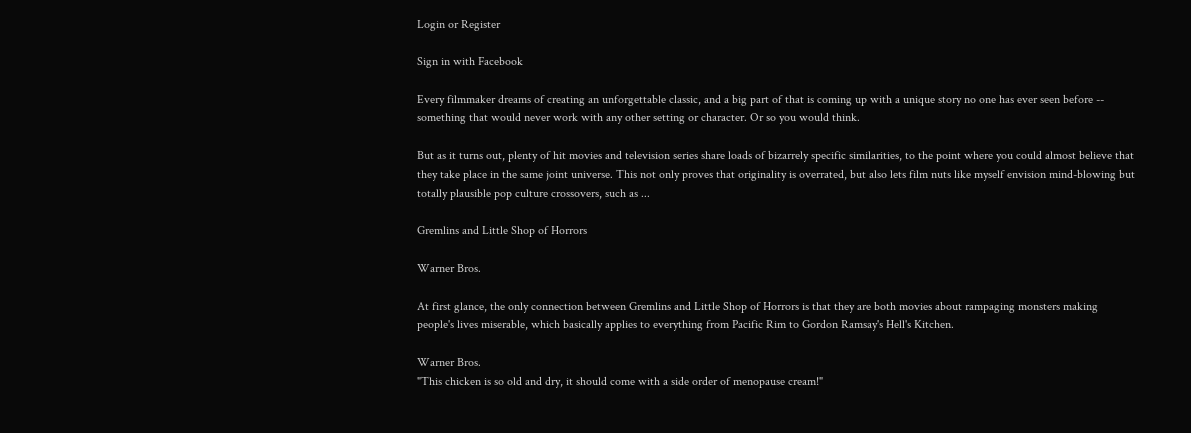Login or Register

Sign in with Facebook

Every filmmaker dreams of creating an unforgettable classic, and a big part of that is coming up with a unique story no one has ever seen before -- something that would never work with any other setting or character. Or so you would think.

But as it turns out, plenty of hit movies and television series share loads of bizarrely specific similarities, to the point where you could almost believe that they take place in the same joint universe. This not only proves that originality is overrated, but also lets film nuts like myself envision mind-blowing but totally plausible pop culture crossovers, such as ...

Gremlins and Little Shop of Horrors

Warner Bros.

At first glance, the only connection between Gremlins and Little Shop of Horrors is that they are both movies about rampaging monsters making people's lives miserable, which basically applies to everything from Pacific Rim to Gordon Ramsay's Hell's Kitchen.

Warner Bros.
"This chicken is so old and dry, it should come with a side order of menopause cream!"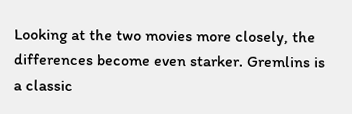Looking at the two movies more closely, the differences become even starker. Gremlins is a classic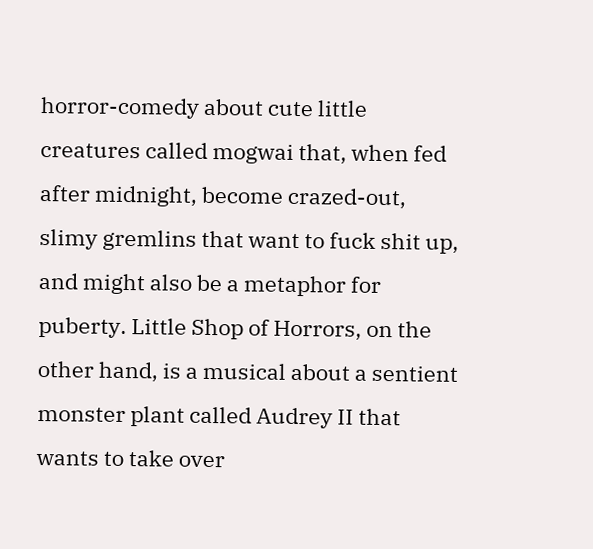horror-comedy about cute little creatures called mogwai that, when fed after midnight, become crazed-out, slimy gremlins that want to fuck shit up, and might also be a metaphor for puberty. Little Shop of Horrors, on the other hand, is a musical about a sentient monster plant called Audrey II that wants to take over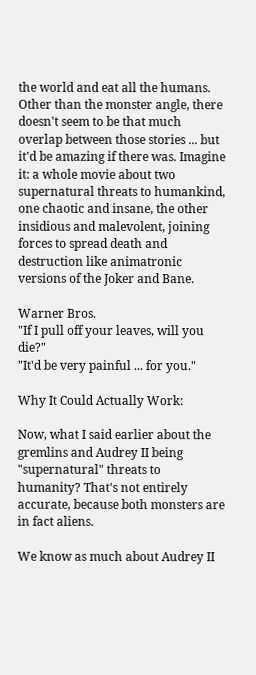the world and eat all the humans. Other than the monster angle, there doesn't seem to be that much overlap between those stories ... but it'd be amazing if there was. Imagine it: a whole movie about two supernatural threats to humankind, one chaotic and insane, the other insidious and malevolent, joining forces to spread death and destruction like animatronic versions of the Joker and Bane.

Warner Bros.
"If I pull off your leaves, will you die?"
"It'd be very painful ... for you."

Why It Could Actually Work:

Now, what I said earlier about the gremlins and Audrey II being "supernatural" threats to humanity? That's not entirely accurate, because both monsters are in fact aliens.

We know as much about Audrey II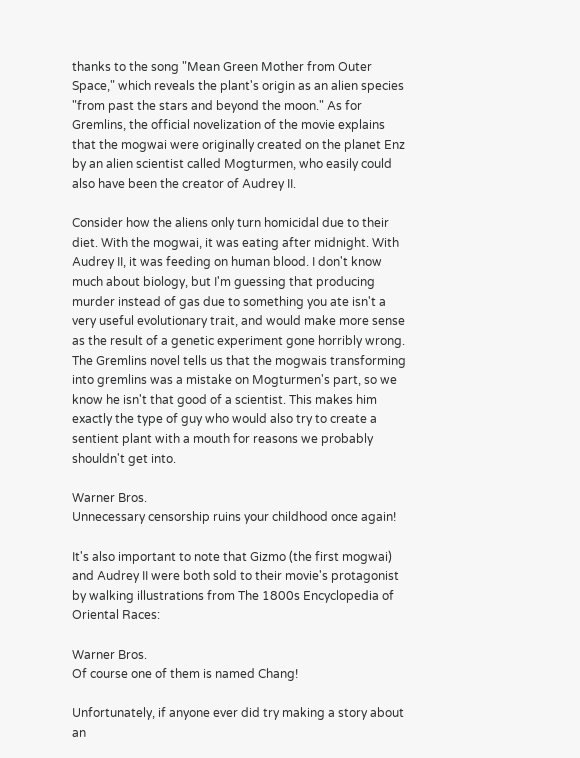thanks to the song "Mean Green Mother from Outer Space," which reveals the plant's origin as an alien species "from past the stars and beyond the moon." As for Gremlins, the official novelization of the movie explains that the mogwai were originally created on the planet Enz by an alien scientist called Mogturmen, who easily could also have been the creator of Audrey II.

Consider how the aliens only turn homicidal due to their diet. With the mogwai, it was eating after midnight. With Audrey II, it was feeding on human blood. I don't know much about biology, but I'm guessing that producing murder instead of gas due to something you ate isn't a very useful evolutionary trait, and would make more sense as the result of a genetic experiment gone horribly wrong. The Gremlins novel tells us that the mogwais transforming into gremlins was a mistake on Mogturmen's part, so we know he isn't that good of a scientist. This makes him exactly the type of guy who would also try to create a sentient plant with a mouth for reasons we probably shouldn't get into.

Warner Bros.
Unnecessary censorship ruins your childhood once again!

It's also important to note that Gizmo (the first mogwai) and Audrey II were both sold to their movie's protagonist by walking illustrations from The 1800s Encyclopedia of Oriental Races:

Warner Bros.
Of course one of them is named Chang!

Unfortunately, if anyone ever did try making a story about an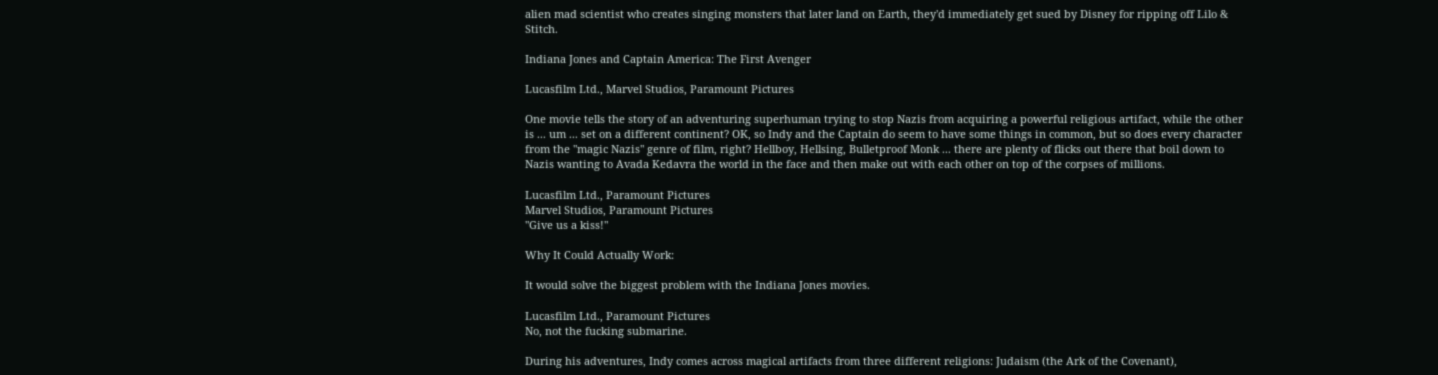alien mad scientist who creates singing monsters that later land on Earth, they'd immediately get sued by Disney for ripping off Lilo & Stitch.

Indiana Jones and Captain America: The First Avenger

Lucasfilm Ltd., Marvel Studios, Paramount Pictures

One movie tells the story of an adventuring superhuman trying to stop Nazis from acquiring a powerful religious artifact, while the other is ... um ... set on a different continent? OK, so Indy and the Captain do seem to have some things in common, but so does every character from the "magic Nazis" genre of film, right? Hellboy, Hellsing, Bulletproof Monk ... there are plenty of flicks out there that boil down to Nazis wanting to Avada Kedavra the world in the face and then make out with each other on top of the corpses of millions.

Lucasfilm Ltd., Paramount Pictures
Marvel Studios, Paramount Pictures
"Give us a kiss!"

Why It Could Actually Work:

It would solve the biggest problem with the Indiana Jones movies.

Lucasfilm Ltd., Paramount Pictures
No, not the fucking submarine.

During his adventures, Indy comes across magical artifacts from three different religions: Judaism (the Ark of the Covenant),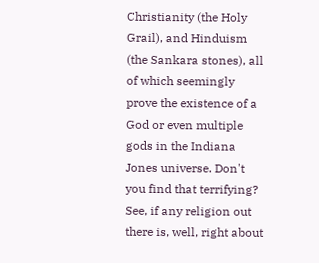Christianity (the Holy Grail), and Hinduism (the Sankara stones), all of which seemingly prove the existence of a God or even multiple gods in the Indiana Jones universe. Don't you find that terrifying? See, if any religion out there is, well, right about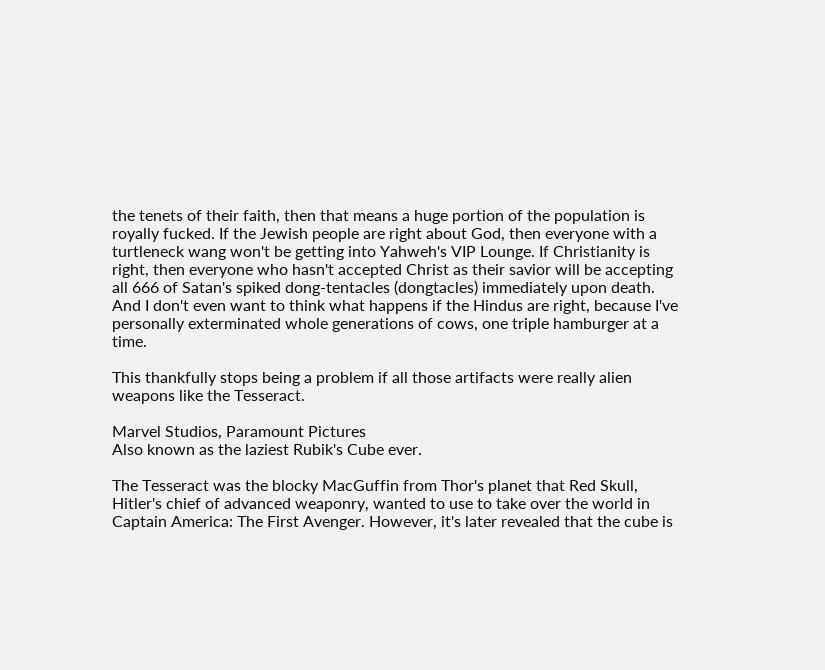the tenets of their faith, then that means a huge portion of the population is royally fucked. If the Jewish people are right about God, then everyone with a turtleneck wang won't be getting into Yahweh's VIP Lounge. If Christianity is right, then everyone who hasn't accepted Christ as their savior will be accepting all 666 of Satan's spiked dong-tentacles (dongtacles) immediately upon death. And I don't even want to think what happens if the Hindus are right, because I've personally exterminated whole generations of cows, one triple hamburger at a time.

This thankfully stops being a problem if all those artifacts were really alien weapons like the Tesseract.

Marvel Studios, Paramount Pictures
Also known as the laziest Rubik's Cube ever.

The Tesseract was the blocky MacGuffin from Thor's planet that Red Skull, Hitler's chief of advanced weaponry, wanted to use to take over the world in Captain America: The First Avenger. However, it's later revealed that the cube is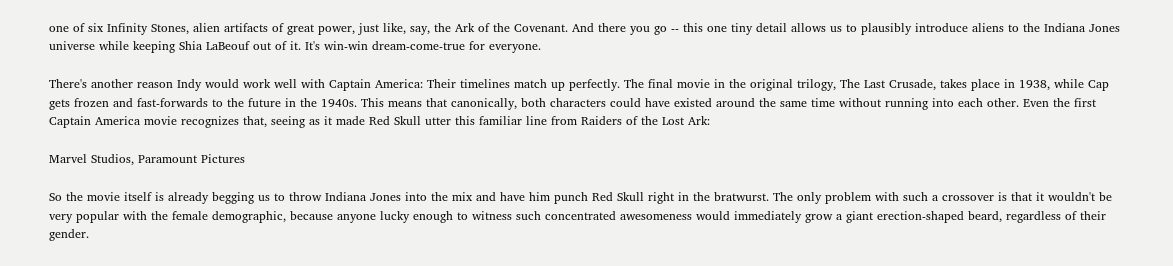one of six Infinity Stones, alien artifacts of great power, just like, say, the Ark of the Covenant. And there you go -- this one tiny detail allows us to plausibly introduce aliens to the Indiana Jones universe while keeping Shia LaBeouf out of it. It's win-win dream-come-true for everyone.

There's another reason Indy would work well with Captain America: Their timelines match up perfectly. The final movie in the original trilogy, The Last Crusade, takes place in 1938, while Cap gets frozen and fast-forwards to the future in the 1940s. This means that canonically, both characters could have existed around the same time without running into each other. Even the first Captain America movie recognizes that, seeing as it made Red Skull utter this familiar line from Raiders of the Lost Ark:

Marvel Studios, Paramount Pictures

So the movie itself is already begging us to throw Indiana Jones into the mix and have him punch Red Skull right in the bratwurst. The only problem with such a crossover is that it wouldn't be very popular with the female demographic, because anyone lucky enough to witness such concentrated awesomeness would immediately grow a giant erection-shaped beard, regardless of their gender.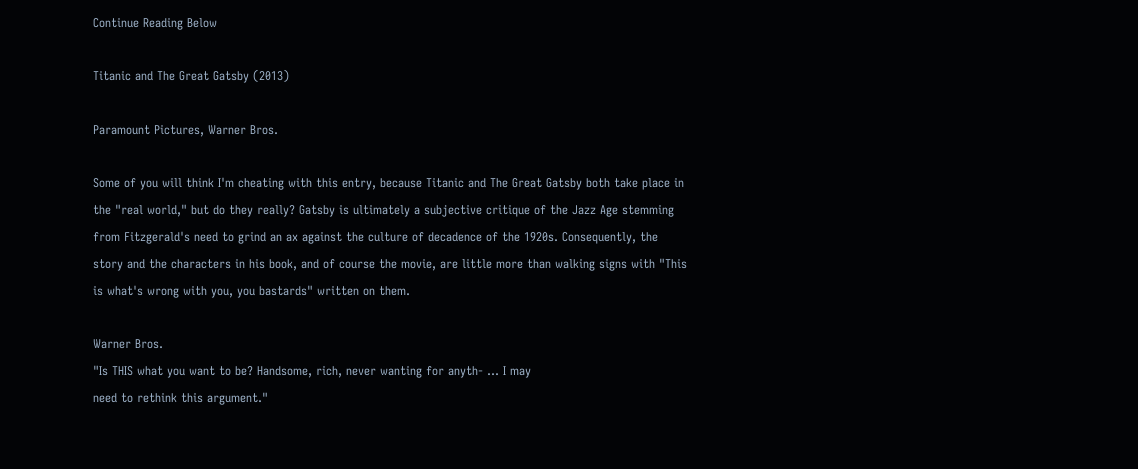Continue Reading Below

Titanic and The Great Gatsby (2013)

Paramount Pictures, Warner Bros.

Some of you will think I'm cheating with this entry, because Titanic and The Great Gatsby both take place in the "real world," but do they really? Gatsby is ultimately a subjective critique of the Jazz Age stemming from Fitzgerald's need to grind an ax against the culture of decadence of the 1920s. Consequently, the story and the characters in his book, and of course the movie, are little more than walking signs with "This is what's wrong with you, you bastards" written on them.

Warner Bros.
"Is THIS what you want to be? Handsome, rich, never wanting for anyth- ... I may
need to rethink this argument."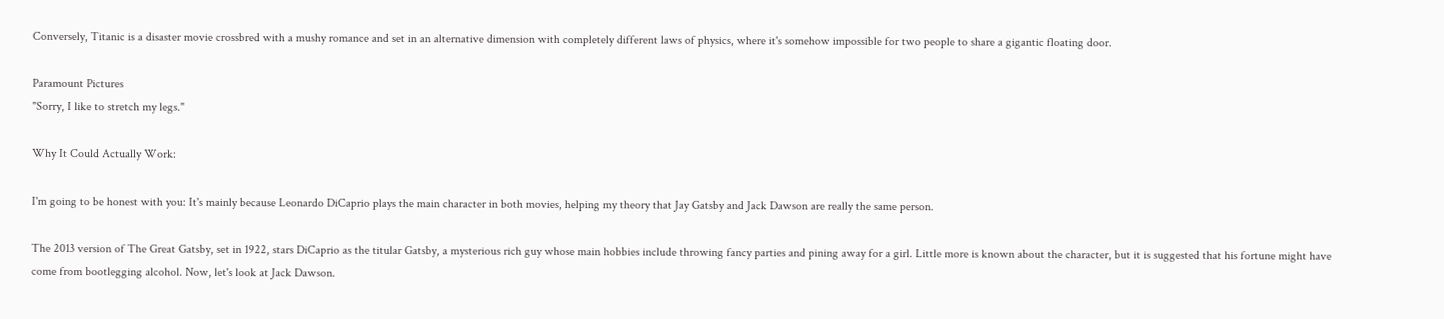Conversely, Titanic is a disaster movie crossbred with a mushy romance and set in an alternative dimension with completely different laws of physics, where it's somehow impossible for two people to share a gigantic floating door.

Paramount Pictures
"Sorry, I like to stretch my legs."

Why It Could Actually Work:

I'm going to be honest with you: It's mainly because Leonardo DiCaprio plays the main character in both movies, helping my theory that Jay Gatsby and Jack Dawson are really the same person.

The 2013 version of The Great Gatsby, set in 1922, stars DiCaprio as the titular Gatsby, a mysterious rich guy whose main hobbies include throwing fancy parties and pining away for a girl. Little more is known about the character, but it is suggested that his fortune might have come from bootlegging alcohol. Now, let's look at Jack Dawson.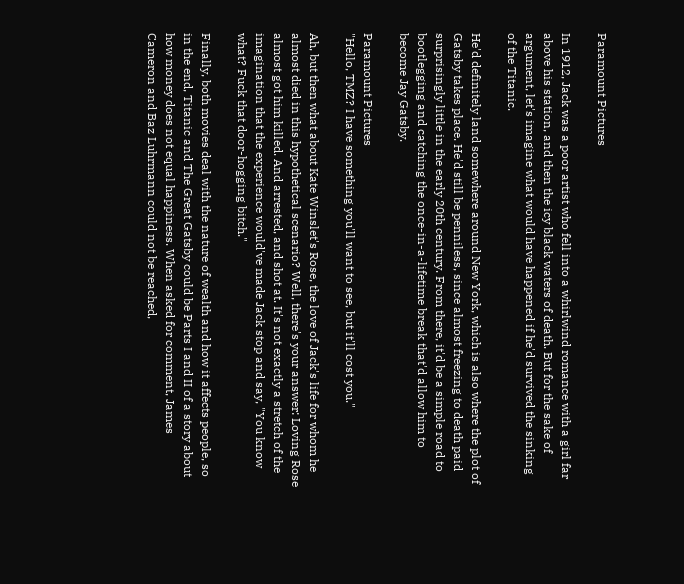Paramount Pictures

In 1912, Jack was a poor artist who fell into a whirlwind romance with a girl far above his station, and then the icy black waters of death. But for the sake of argument, let's imagine what would have happened if he'd survived the sinking of the Titanic.

He'd definitely land somewhere around New York, which is also where the plot of Gatsby takes place. He'd still be penniless, since almost freezing to death paid surprisingly little in the early 20th century. From there, it'd be a simple road to bootlegging and catching the once-in-a-lifetime break that'd allow him to become Jay Gatsby.

Paramount Pictures
"Hello, TMZ? I have something you'll want to see, but it'll cost you."

Ah, but then what about Kate Winslet's Rose, the love of Jack's life for whom he almost died in this hypothetical scenario? Well, there's your answer: Loving Rose almost got him killed. And arrested, and shot at. It's not exactly a stretch of the imagination that the experience would've made Jack stop and say, "You know what? Fuck that door-hogging bitch."

Finally, both movies deal with the nature of wealth and how it affects people, so in the end, Titanic and The Great Gatsby could be Parts I and II of a story about how money does not equal happiness. When asked for comment, James Cameron and Baz Luhrmann could not be reached,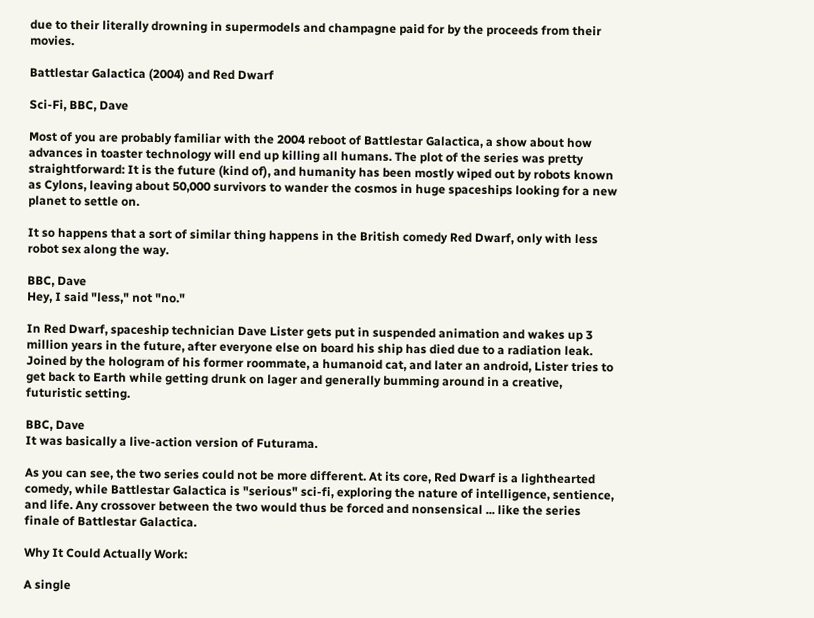due to their literally drowning in supermodels and champagne paid for by the proceeds from their movies.

Battlestar Galactica (2004) and Red Dwarf

Sci-Fi, BBC, Dave

Most of you are probably familiar with the 2004 reboot of Battlestar Galactica, a show about how advances in toaster technology will end up killing all humans. The plot of the series was pretty straightforward: It is the future (kind of), and humanity has been mostly wiped out by robots known as Cylons, leaving about 50,000 survivors to wander the cosmos in huge spaceships looking for a new planet to settle on.

It so happens that a sort of similar thing happens in the British comedy Red Dwarf, only with less robot sex along the way.

BBC, Dave
Hey, I said "less," not "no."

In Red Dwarf, spaceship technician Dave Lister gets put in suspended animation and wakes up 3 million years in the future, after everyone else on board his ship has died due to a radiation leak. Joined by the hologram of his former roommate, a humanoid cat, and later an android, Lister tries to get back to Earth while getting drunk on lager and generally bumming around in a creative, futuristic setting.

BBC, Dave
It was basically a live-action version of Futurama.

As you can see, the two series could not be more different. At its core, Red Dwarf is a lighthearted comedy, while Battlestar Galactica is "serious" sci-fi, exploring the nature of intelligence, sentience, and life. Any crossover between the two would thus be forced and nonsensical ... like the series finale of Battlestar Galactica.

Why It Could Actually Work:

A single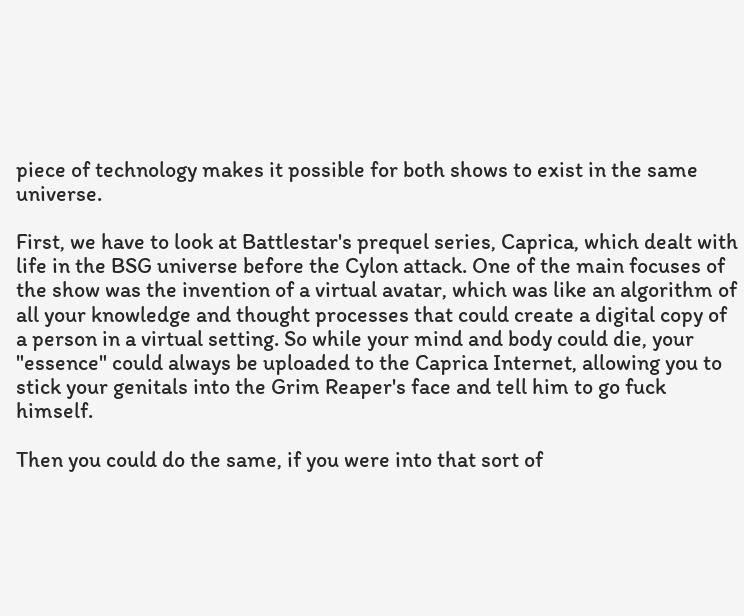piece of technology makes it possible for both shows to exist in the same universe.

First, we have to look at Battlestar's prequel series, Caprica, which dealt with life in the BSG universe before the Cylon attack. One of the main focuses of the show was the invention of a virtual avatar, which was like an algorithm of all your knowledge and thought processes that could create a digital copy of a person in a virtual setting. So while your mind and body could die, your "essence" could always be uploaded to the Caprica Internet, allowing you to stick your genitals into the Grim Reaper's face and tell him to go fuck himself.

Then you could do the same, if you were into that sort of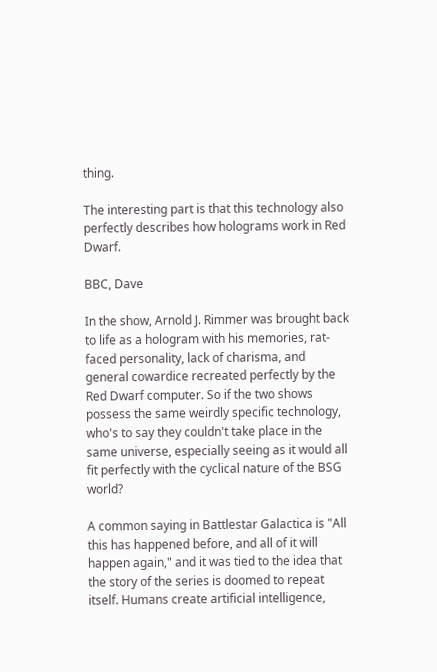thing.

The interesting part is that this technology also perfectly describes how holograms work in Red Dwarf.

BBC, Dave

In the show, Arnold J. Rimmer was brought back to life as a hologram with his memories, rat-faced personality, lack of charisma, and general cowardice recreated perfectly by the Red Dwarf computer. So if the two shows possess the same weirdly specific technology, who's to say they couldn't take place in the same universe, especially seeing as it would all fit perfectly with the cyclical nature of the BSG world?

A common saying in Battlestar Galactica is "All this has happened before, and all of it will happen again," and it was tied to the idea that the story of the series is doomed to repeat itself. Humans create artificial intelligence,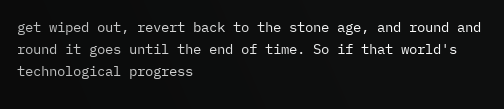get wiped out, revert back to the stone age, and round and round it goes until the end of time. So if that world's technological progress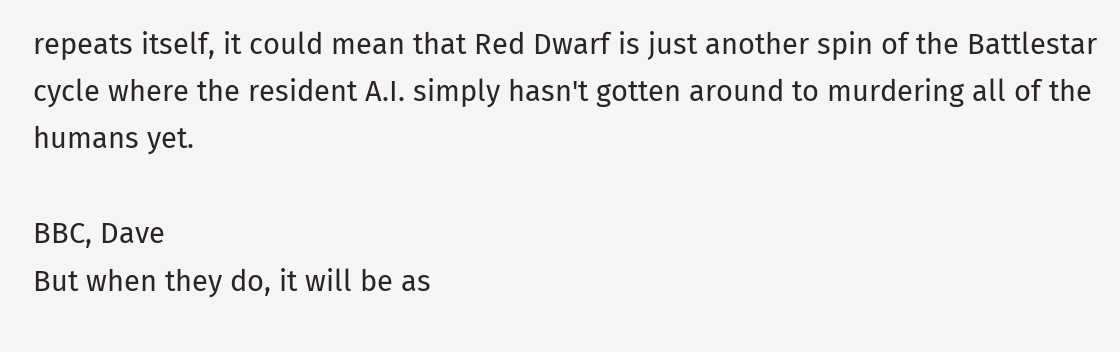repeats itself, it could mean that Red Dwarf is just another spin of the Battlestar cycle where the resident A.I. simply hasn't gotten around to murdering all of the humans yet.

BBC, Dave
But when they do, it will be as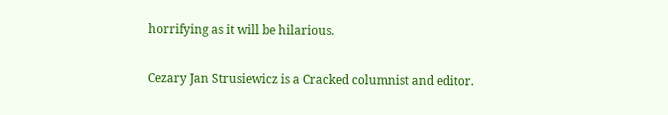horrifying as it will be hilarious.

Cezary Jan Strusiewicz is a Cracked columnist and editor.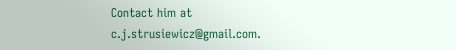Contact him at c.j.strusiewicz@gmail.com.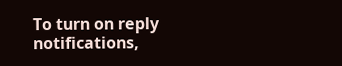To turn on reply notifications,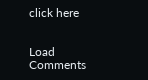click here


Load Comments